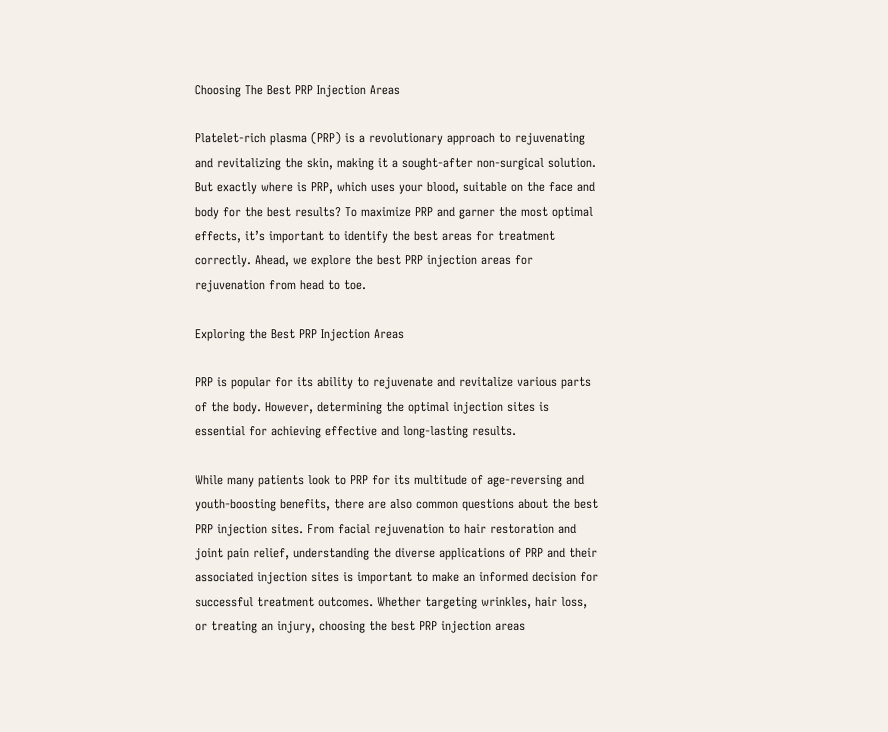Choosing The Best PRP Injection Areas

Platelet-rich plasma (PRP) is a revolutionary approach to rejuvenating and revitalizing the skin, making it a sought-after non-surgical solution. But exactly where is PRP, which uses your blood, suitable on the face and body for the best results? To maximize PRP and garner the most optimal effects, it’s important to identify the best areas for treatment correctly. Ahead, we explore the best PRP injection areas for rejuvenation from head to toe.

Exploring the Best PRP Injection Areas

PRP is popular for its ability to rejuvenate and revitalize various parts of the body. However, determining the optimal injection sites is essential for achieving effective and long-lasting results.

While many patients look to PRP for its multitude of age-reversing and youth-boosting benefits, there are also common questions about the best PRP injection sites. From facial rejuvenation to hair restoration and joint pain relief, understanding the diverse applications of PRP and their associated injection sites is important to make an informed decision for successful treatment outcomes. Whether targeting wrinkles, hair loss, or treating an injury, choosing the best PRP injection areas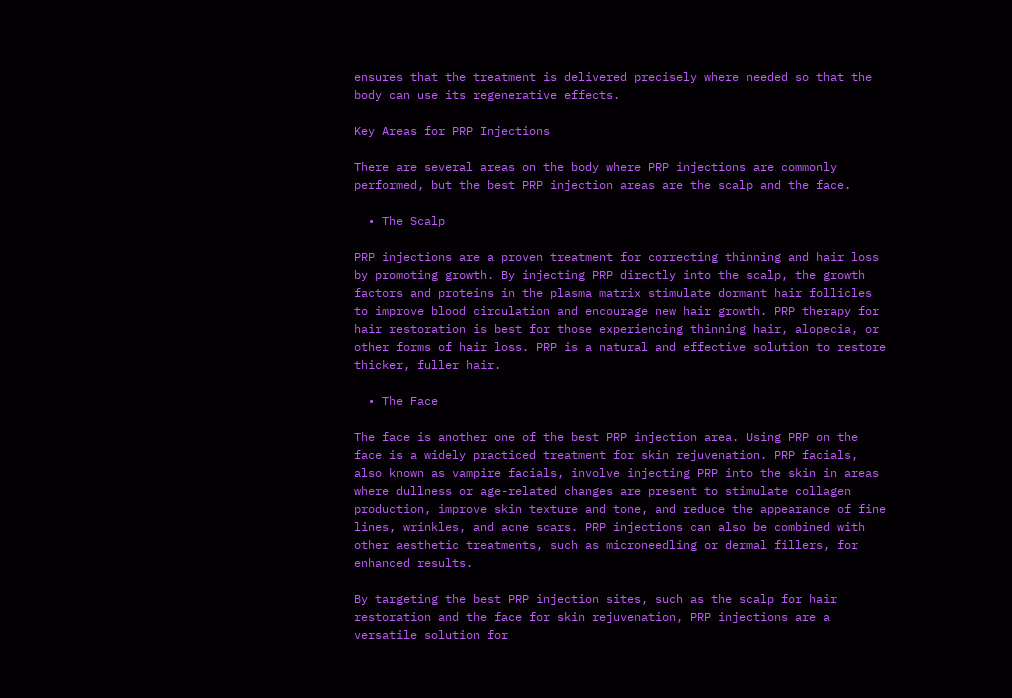ensures that the treatment is delivered precisely where needed so that the body can use its regenerative effects.

Key Areas for PRP Injections

There are several areas on the body where PRP injections are commonly performed, but the best PRP injection areas are the scalp and the face.

  • The Scalp

PRP injections are a proven treatment for correcting thinning and hair loss by promoting growth. By injecting PRP directly into the scalp, the growth factors and proteins in the plasma matrix stimulate dormant hair follicles to improve blood circulation and encourage new hair growth. PRP therapy for hair restoration is best for those experiencing thinning hair, alopecia, or other forms of hair loss. PRP is a natural and effective solution to restore thicker, fuller hair.

  • The Face

The face is another one of the best PRP injection area. Using PRP on the face is a widely practiced treatment for skin rejuvenation. PRP facials, also known as vampire facials, involve injecting PRP into the skin in areas where dullness or age-related changes are present to stimulate collagen production, improve skin texture and tone, and reduce the appearance of fine lines, wrinkles, and acne scars. PRP injections can also be combined with other aesthetic treatments, such as microneedling or dermal fillers, for enhanced results.

By targeting the best PRP injection sites, such as the scalp for hair restoration and the face for skin rejuvenation, PRP injections are a versatile solution for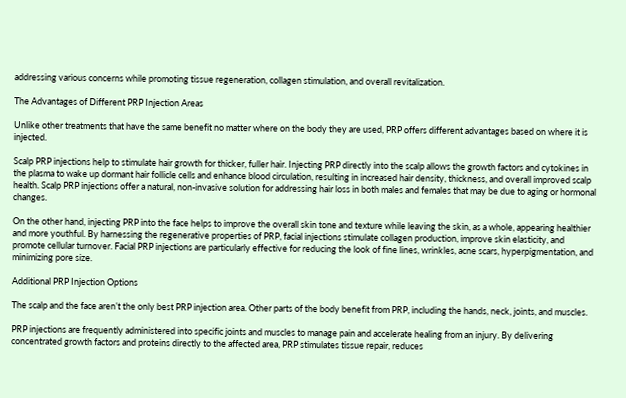addressing various concerns while promoting tissue regeneration, collagen stimulation, and overall revitalization.

The Advantages of Different PRP Injection Areas

Unlike other treatments that have the same benefit no matter where on the body they are used, PRP offers different advantages based on where it is injected.

Scalp PRP injections help to stimulate hair growth for thicker, fuller hair. Injecting PRP directly into the scalp allows the growth factors and cytokines in the plasma to wake up dormant hair follicle cells and enhance blood circulation, resulting in increased hair density, thickness, and overall improved scalp health. Scalp PRP injections offer a natural, non-invasive solution for addressing hair loss in both males and females that may be due to aging or hormonal changes.

On the other hand, injecting PRP into the face helps to improve the overall skin tone and texture while leaving the skin, as a whole, appearing healthier and more youthful. By harnessing the regenerative properties of PRP, facial injections stimulate collagen production, improve skin elasticity, and promote cellular turnover. Facial PRP injections are particularly effective for reducing the look of fine lines, wrinkles, acne scars, hyperpigmentation, and minimizing pore size.

Additional PRP Injection Options

The scalp and the face aren’t the only best PRP injection area. Other parts of the body benefit from PRP, including the hands, neck, joints, and muscles.

PRP injections are frequently administered into specific joints and muscles to manage pain and accelerate healing from an injury. By delivering concentrated growth factors and proteins directly to the affected area, PRP stimulates tissue repair, reduces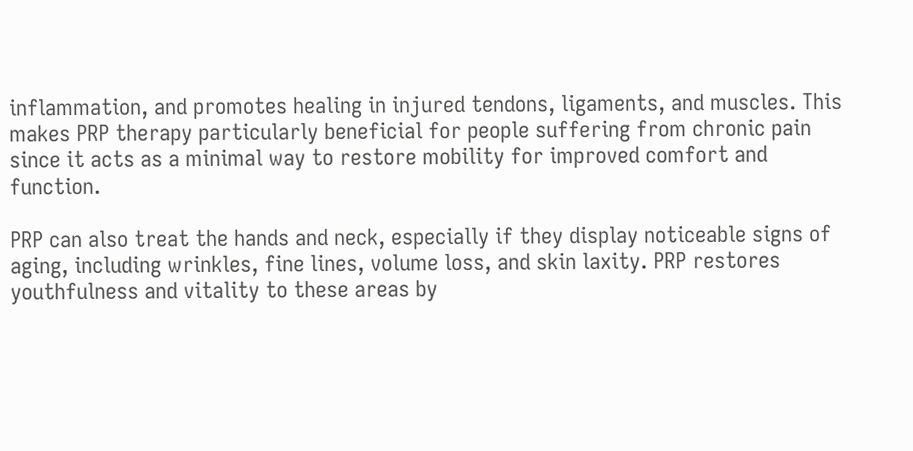inflammation, and promotes healing in injured tendons, ligaments, and muscles. This makes PRP therapy particularly beneficial for people suffering from chronic pain since it acts as a minimal way to restore mobility for improved comfort and function.

PRP can also treat the hands and neck, especially if they display noticeable signs of aging, including wrinkles, fine lines, volume loss, and skin laxity. PRP restores youthfulness and vitality to these areas by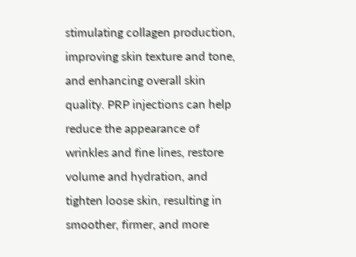stimulating collagen production, improving skin texture and tone, and enhancing overall skin quality. PRP injections can help reduce the appearance of wrinkles and fine lines, restore volume and hydration, and tighten loose skin, resulting in smoother, firmer, and more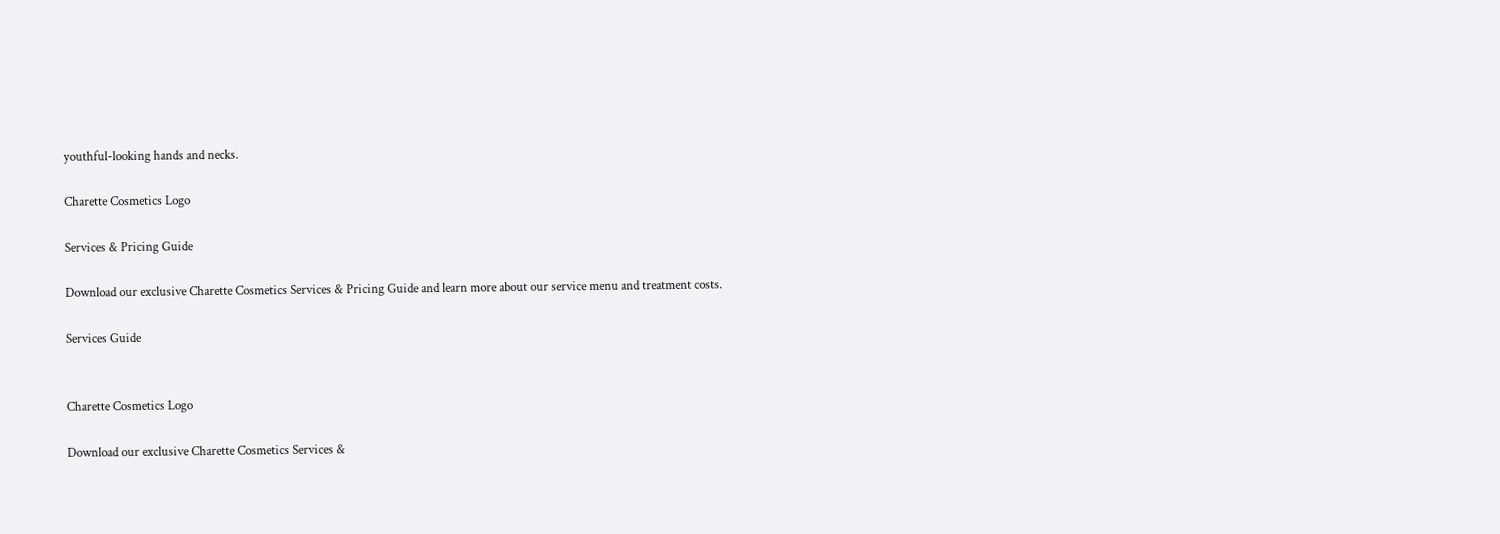youthful-looking hands and necks.

Charette Cosmetics Logo

Services & Pricing Guide

Download our exclusive Charette Cosmetics Services & Pricing Guide and learn more about our service menu and treatment costs.

Services Guide


Charette Cosmetics Logo

Download our exclusive Charette Cosmetics Services &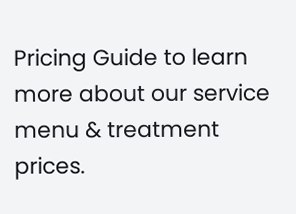Pricing Guide to learn more about our service menu & treatment prices.